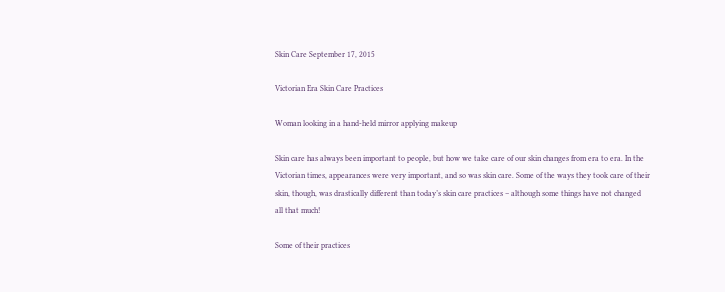Skin Care September 17, 2015

Victorian Era Skin Care Practices

Woman looking in a hand-held mirror applying makeup

Skin care has always been important to people, but how we take care of our skin changes from era to era. In the Victorian times, appearances were very important, and so was skin care. Some of the ways they took care of their skin, though, was drastically different than today’s skin care practices – although some things have not changed all that much!

Some of their practices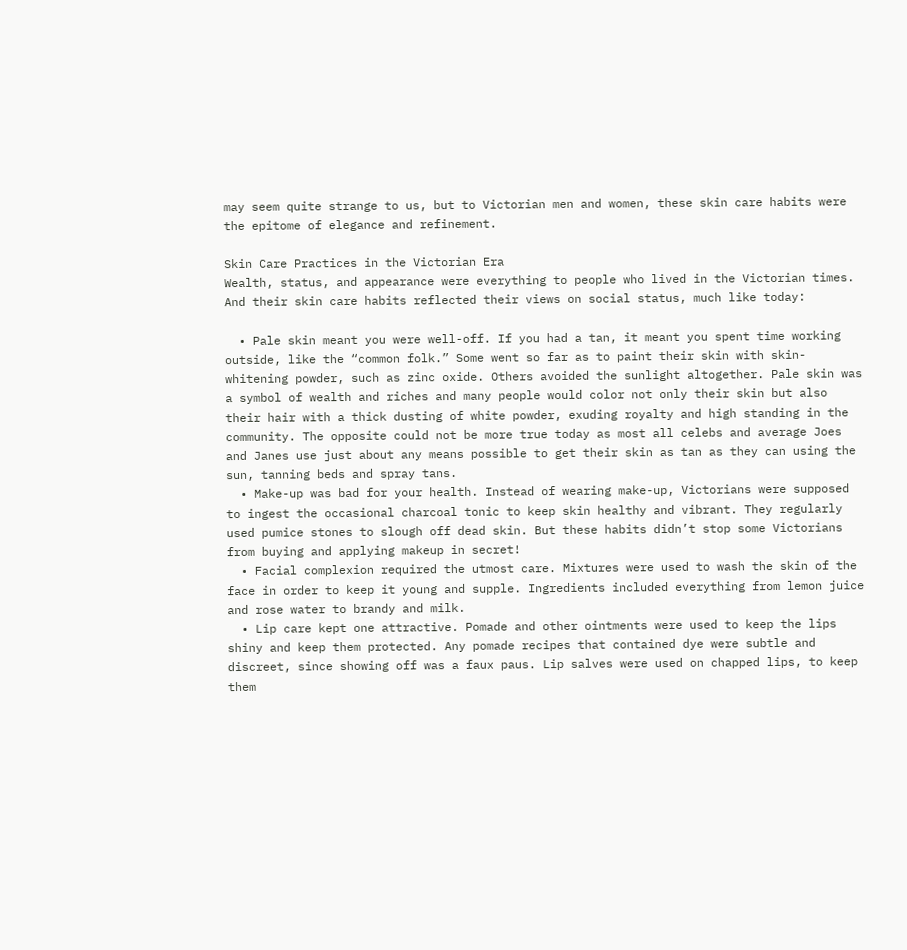may seem quite strange to us, but to Victorian men and women, these skin care habits were the epitome of elegance and refinement.

Skin Care Practices in the Victorian Era
Wealth, status, and appearance were everything to people who lived in the Victorian times. And their skin care habits reflected their views on social status, much like today:

  • Pale skin meant you were well-off. If you had a tan, it meant you spent time working outside, like the “common folk.” Some went so far as to paint their skin with skin-whitening powder, such as zinc oxide. Others avoided the sunlight altogether. Pale skin was a symbol of wealth and riches and many people would color not only their skin but also their hair with a thick dusting of white powder, exuding royalty and high standing in the community. The opposite could not be more true today as most all celebs and average Joes and Janes use just about any means possible to get their skin as tan as they can using the sun, tanning beds and spray tans.
  • Make-up was bad for your health. Instead of wearing make-up, Victorians were supposed to ingest the occasional charcoal tonic to keep skin healthy and vibrant. They regularly used pumice stones to slough off dead skin. But these habits didn’t stop some Victorians from buying and applying makeup in secret!
  • Facial complexion required the utmost care. Mixtures were used to wash the skin of the face in order to keep it young and supple. Ingredients included everything from lemon juice and rose water to brandy and milk.
  • Lip care kept one attractive. Pomade and other ointments were used to keep the lips shiny and keep them protected. Any pomade recipes that contained dye were subtle and discreet, since showing off was a faux paus. Lip salves were used on chapped lips, to keep them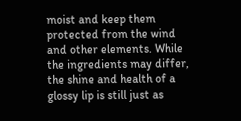moist and keep them protected from the wind and other elements. While the ingredients may differ, the shine and health of a glossy lip is still just as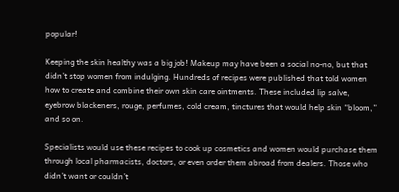popular!

Keeping the skin healthy was a big job! Makeup may have been a social no-no, but that didn’t stop women from indulging. Hundreds of recipes were published that told women how to create and combine their own skin care ointments. These included lip salve, eyebrow blackeners, rouge, perfumes, cold cream, tinctures that would help skin “bloom,” and so on.

Specialists would use these recipes to cook up cosmetics and women would purchase them through local pharmacists, doctors, or even order them abroad from dealers. Those who didn’t want or couldn’t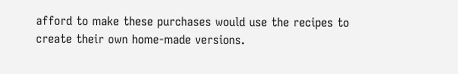afford to make these purchases would use the recipes to create their own home-made versions.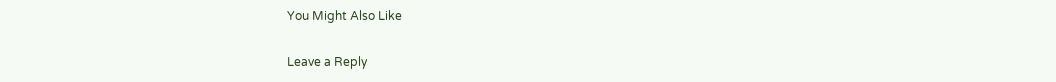You Might Also Like

Leave a Reply